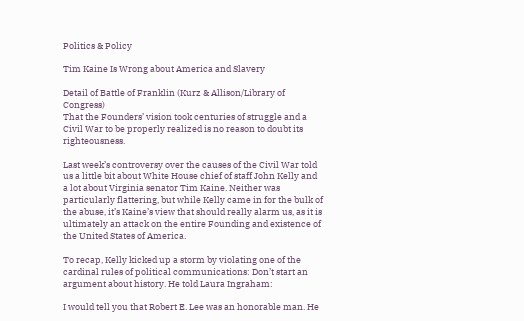Politics & Policy

Tim Kaine Is Wrong about America and Slavery

Detail of Battle of Franklin (Kurz & Allison/Library of Congress)
That the Founders’ vision took centuries of struggle and a Civil War to be properly realized is no reason to doubt its righteousness.

Last week’s controversy over the causes of the Civil War told us a little bit about White House chief of staff John Kelly and a lot about Virginia senator Tim Kaine. Neither was particularly flattering, but while Kelly came in for the bulk of the abuse, it’s Kaine’s view that should really alarm us, as it is ultimately an attack on the entire Founding and existence of the United States of America.

To recap, Kelly kicked up a storm by violating one of the cardinal rules of political communications: Don’t start an argument about history. He told Laura Ingraham:

I would tell you that Robert E. Lee was an honorable man. He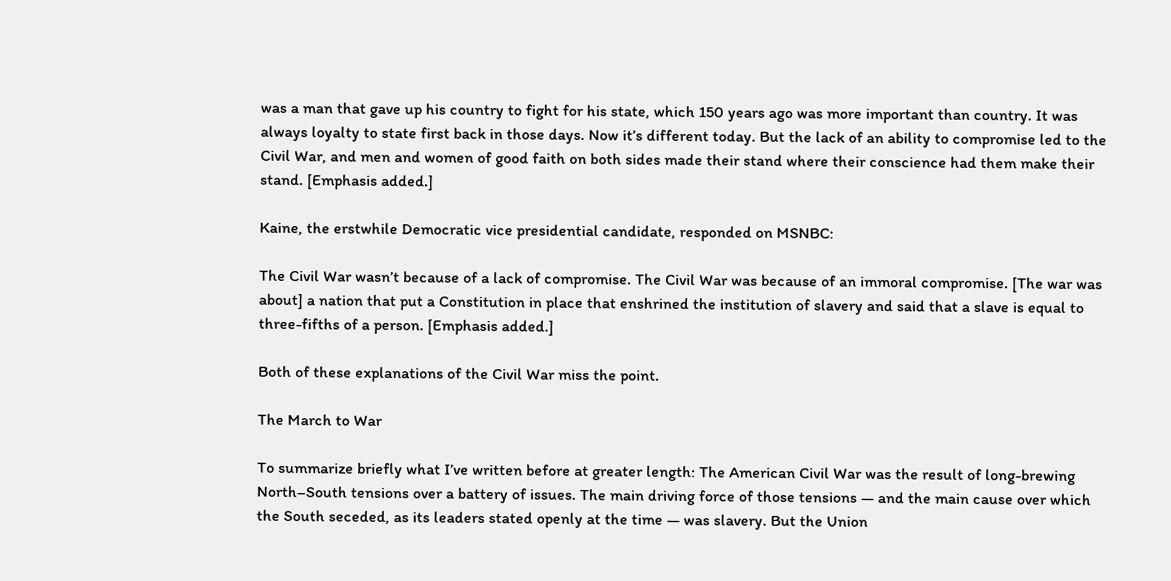was a man that gave up his country to fight for his state, which 150 years ago was more important than country. It was always loyalty to state first back in those days. Now it’s different today. But the lack of an ability to compromise led to the Civil War, and men and women of good faith on both sides made their stand where their conscience had them make their stand. [Emphasis added.]

Kaine, the erstwhile Democratic vice presidential candidate, responded on MSNBC:

The Civil War wasn’t because of a lack of compromise. The Civil War was because of an immoral compromise. [The war was about] a nation that put a Constitution in place that enshrined the institution of slavery and said that a slave is equal to three-fifths of a person. [Emphasis added.]

Both of these explanations of the Civil War miss the point.

The March to War

To summarize briefly what I’ve written before at greater length: The American Civil War was the result of long-brewing North–South tensions over a battery of issues. The main driving force of those tensions — and the main cause over which the South seceded, as its leaders stated openly at the time — was slavery. But the Union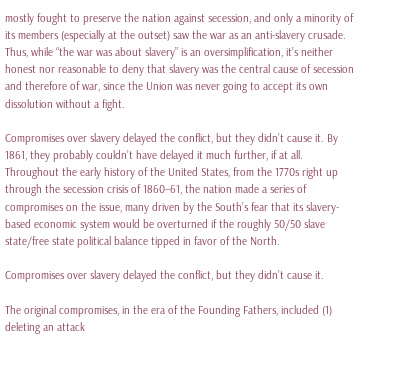mostly fought to preserve the nation against secession, and only a minority of its members (especially at the outset) saw the war as an anti-slavery crusade. Thus, while “the war was about slavery” is an oversimplification, it’s neither honest nor reasonable to deny that slavery was the central cause of secession and therefore of war, since the Union was never going to accept its own dissolution without a fight.

Compromises over slavery delayed the conflict, but they didn’t cause it. By 1861, they probably couldn’t have delayed it much further, if at all. Throughout the early history of the United States, from the 1770s right up through the secession crisis of 1860–61, the nation made a series of compromises on the issue, many driven by the South’s fear that its slavery-based economic system would be overturned if the roughly 50/50 slave state/free state political balance tipped in favor of the North.

Compromises over slavery delayed the conflict, but they didn’t cause it.

The original compromises, in the era of the Founding Fathers, included (1) deleting an attack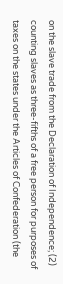on the slave trade from the Declaration of Independence; (2) counting slaves as three-fifths of a free person for purposes of taxes on the states under the Articles of Confederation (the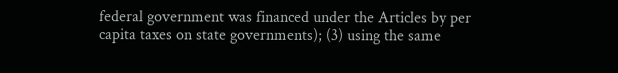federal government was financed under the Articles by per capita taxes on state governments); (3) using the same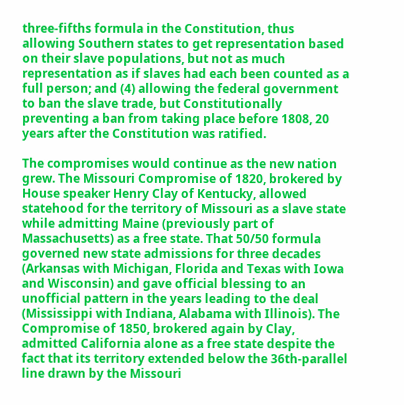three-fifths formula in the Constitution, thus allowing Southern states to get representation based on their slave populations, but not as much representation as if slaves had each been counted as a full person; and (4) allowing the federal government to ban the slave trade, but Constitutionally preventing a ban from taking place before 1808, 20 years after the Constitution was ratified.

The compromises would continue as the new nation grew. The Missouri Compromise of 1820, brokered by House speaker Henry Clay of Kentucky, allowed statehood for the territory of Missouri as a slave state while admitting Maine (previously part of Massachusetts) as a free state. That 50/50 formula governed new state admissions for three decades (Arkansas with Michigan, Florida and Texas with Iowa and Wisconsin) and gave official blessing to an unofficial pattern in the years leading to the deal (Mississippi with Indiana, Alabama with Illinois). The Compromise of 1850, brokered again by Clay, admitted California alone as a free state despite the fact that its territory extended below the 36th-parallel line drawn by the Missouri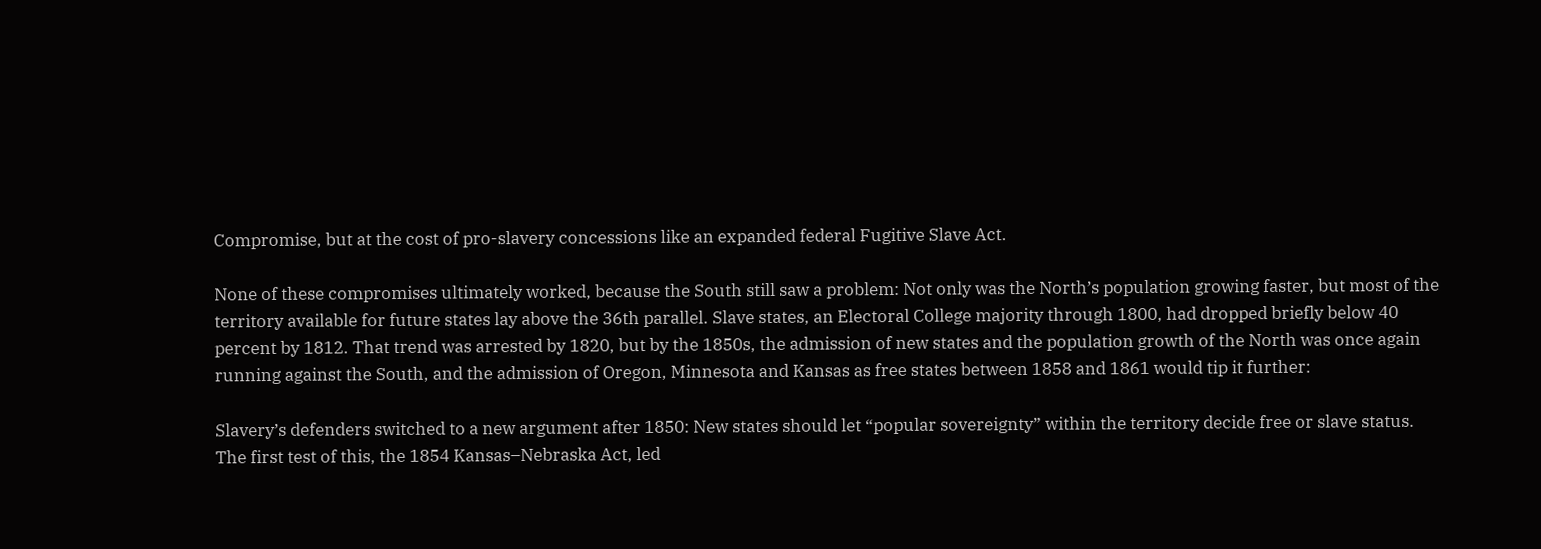Compromise, but at the cost of pro-slavery concessions like an expanded federal Fugitive Slave Act.

None of these compromises ultimately worked, because the South still saw a problem: Not only was the North’s population growing faster, but most of the territory available for future states lay above the 36th parallel. Slave states, an Electoral College majority through 1800, had dropped briefly below 40 percent by 1812. That trend was arrested by 1820, but by the 1850s, the admission of new states and the population growth of the North was once again running against the South, and the admission of Oregon, Minnesota and Kansas as free states between 1858 and 1861 would tip it further:

Slavery’s defenders switched to a new argument after 1850: New states should let “popular sovereignty” within the territory decide free or slave status. The first test of this, the 1854 Kansas–Nebraska Act, led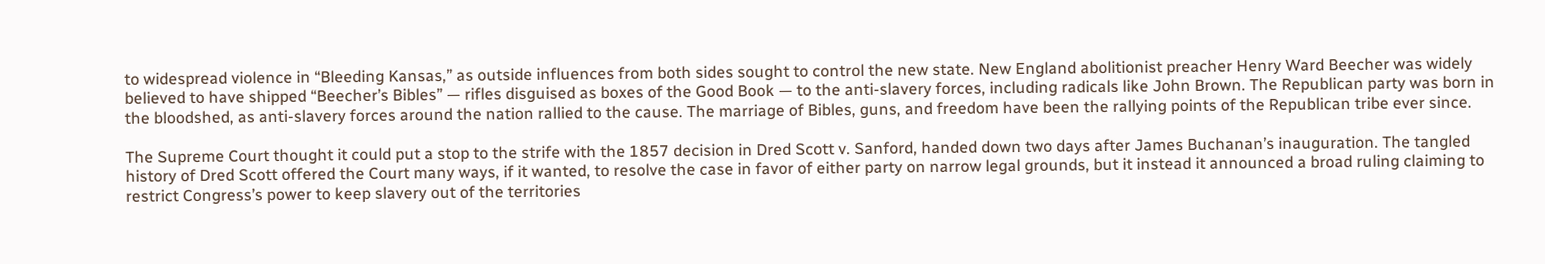to widespread violence in “Bleeding Kansas,” as outside influences from both sides sought to control the new state. New England abolitionist preacher Henry Ward Beecher was widely believed to have shipped “Beecher’s Bibles” — rifles disguised as boxes of the Good Book — to the anti-slavery forces, including radicals like John Brown. The Republican party was born in the bloodshed, as anti-slavery forces around the nation rallied to the cause. The marriage of Bibles, guns, and freedom have been the rallying points of the Republican tribe ever since.

The Supreme Court thought it could put a stop to the strife with the 1857 decision in Dred Scott v. Sanford, handed down two days after James Buchanan’s inauguration. The tangled history of Dred Scott offered the Court many ways, if it wanted, to resolve the case in favor of either party on narrow legal grounds, but it instead it announced a broad ruling claiming to restrict Congress’s power to keep slavery out of the territories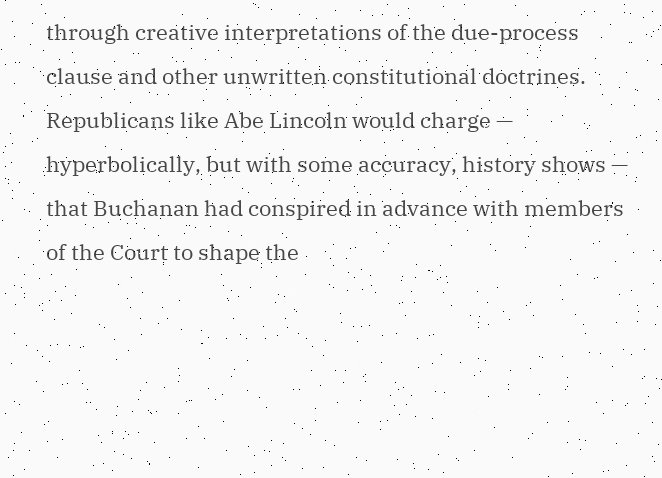through creative interpretations of the due-process clause and other unwritten constitutional doctrines. Republicans like Abe Lincoln would charge — hyperbolically, but with some accuracy, history shows — that Buchanan had conspired in advance with members of the Court to shape the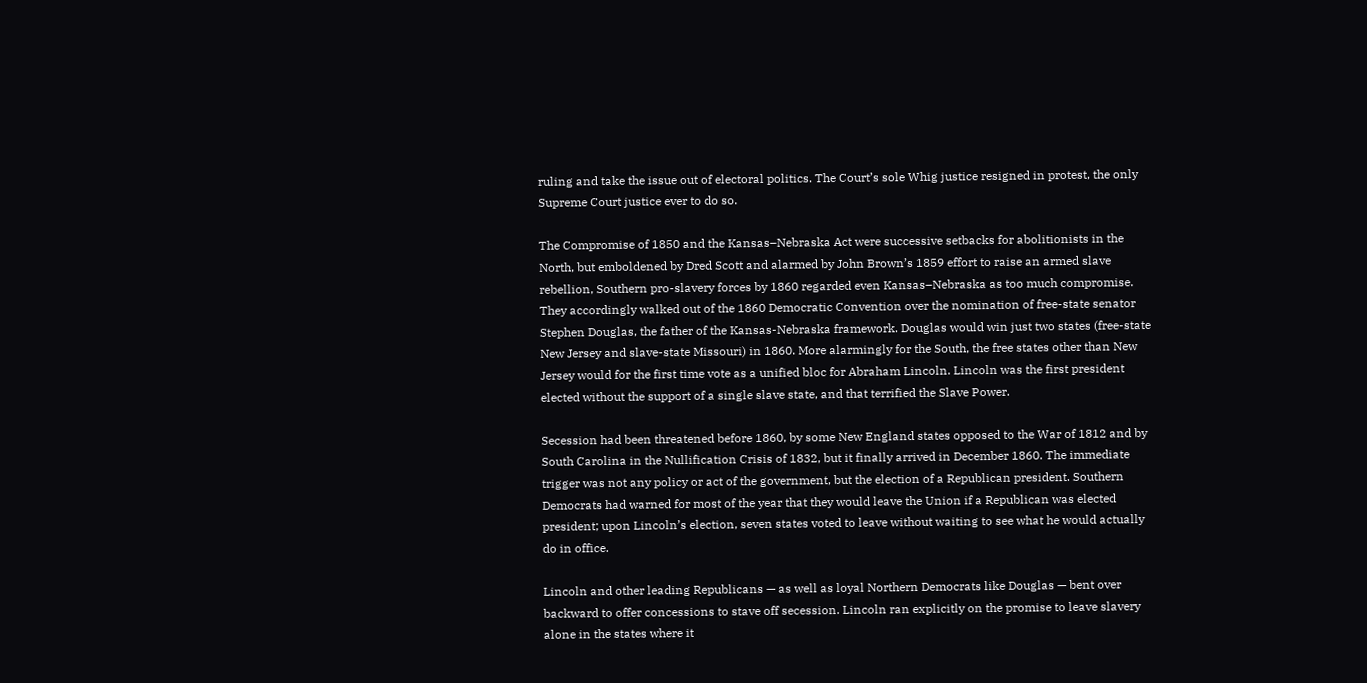ruling and take the issue out of electoral politics. The Court’s sole Whig justice resigned in protest, the only Supreme Court justice ever to do so.

The Compromise of 1850 and the Kansas–Nebraska Act were successive setbacks for abolitionists in the North, but emboldened by Dred Scott and alarmed by John Brown’s 1859 effort to raise an armed slave rebellion, Southern pro-slavery forces by 1860 regarded even Kansas–Nebraska as too much compromise. They accordingly walked out of the 1860 Democratic Convention over the nomination of free-state senator Stephen Douglas, the father of the Kansas-Nebraska framework. Douglas would win just two states (free-state New Jersey and slave-state Missouri) in 1860. More alarmingly for the South, the free states other than New Jersey would for the first time vote as a unified bloc for Abraham Lincoln. Lincoln was the first president elected without the support of a single slave state, and that terrified the Slave Power.

Secession had been threatened before 1860, by some New England states opposed to the War of 1812 and by South Carolina in the Nullification Crisis of 1832, but it finally arrived in December 1860. The immediate trigger was not any policy or act of the government, but the election of a Republican president. Southern Democrats had warned for most of the year that they would leave the Union if a Republican was elected president; upon Lincoln’s election, seven states voted to leave without waiting to see what he would actually do in office.

Lincoln and other leading Republicans — as well as loyal Northern Democrats like Douglas — bent over backward to offer concessions to stave off secession. Lincoln ran explicitly on the promise to leave slavery alone in the states where it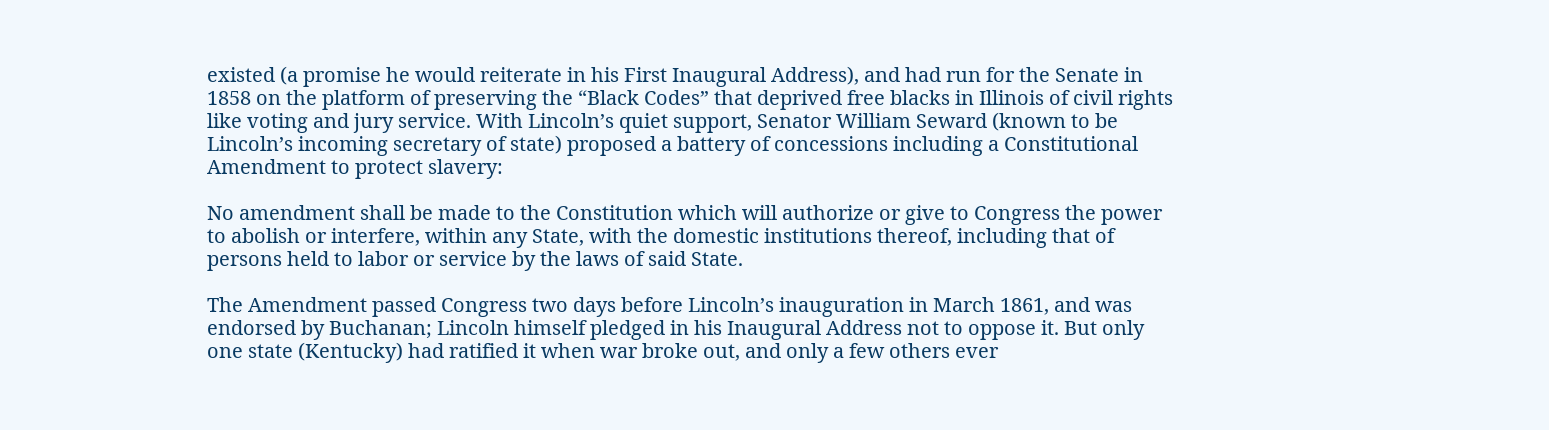existed (a promise he would reiterate in his First Inaugural Address), and had run for the Senate in 1858 on the platform of preserving the “Black Codes” that deprived free blacks in Illinois of civil rights like voting and jury service. With Lincoln’s quiet support, Senator William Seward (known to be Lincoln’s incoming secretary of state) proposed a battery of concessions including a Constitutional Amendment to protect slavery:

No amendment shall be made to the Constitution which will authorize or give to Congress the power to abolish or interfere, within any State, with the domestic institutions thereof, including that of persons held to labor or service by the laws of said State.

The Amendment passed Congress two days before Lincoln’s inauguration in March 1861, and was endorsed by Buchanan; Lincoln himself pledged in his Inaugural Address not to oppose it. But only one state (Kentucky) had ratified it when war broke out, and only a few others ever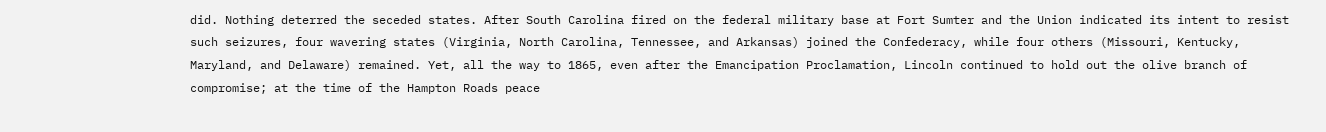did. Nothing deterred the seceded states. After South Carolina fired on the federal military base at Fort Sumter and the Union indicated its intent to resist such seizures, four wavering states (Virginia, North Carolina, Tennessee, and Arkansas) joined the Confederacy, while four others (Missouri, Kentucky, Maryland, and Delaware) remained. Yet, all the way to 1865, even after the Emancipation Proclamation, Lincoln continued to hold out the olive branch of compromise; at the time of the Hampton Roads peace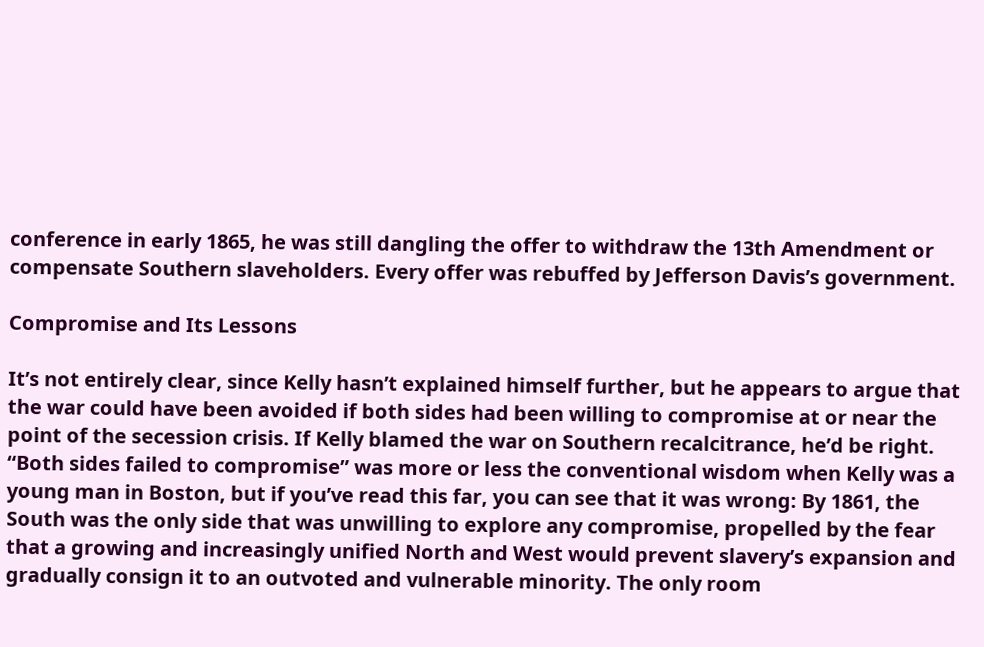conference in early 1865, he was still dangling the offer to withdraw the 13th Amendment or compensate Southern slaveholders. Every offer was rebuffed by Jefferson Davis’s government.

Compromise and Its Lessons

It’s not entirely clear, since Kelly hasn’t explained himself further, but he appears to argue that the war could have been avoided if both sides had been willing to compromise at or near the point of the secession crisis. If Kelly blamed the war on Southern recalcitrance, he’d be right. “Both sides failed to compromise” was more or less the conventional wisdom when Kelly was a young man in Boston, but if you’ve read this far, you can see that it was wrong: By 1861, the South was the only side that was unwilling to explore any compromise, propelled by the fear that a growing and increasingly unified North and West would prevent slavery’s expansion and gradually consign it to an outvoted and vulnerable minority. The only room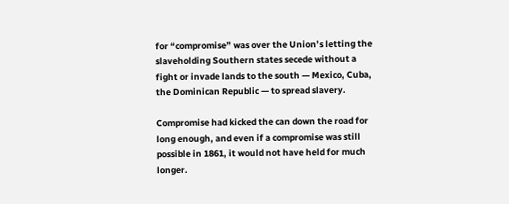for “compromise” was over the Union’s letting the slaveholding Southern states secede without a fight or invade lands to the south — Mexico, Cuba, the Dominican Republic — to spread slavery.

Compromise had kicked the can down the road for long enough, and even if a compromise was still possible in 1861, it would not have held for much longer.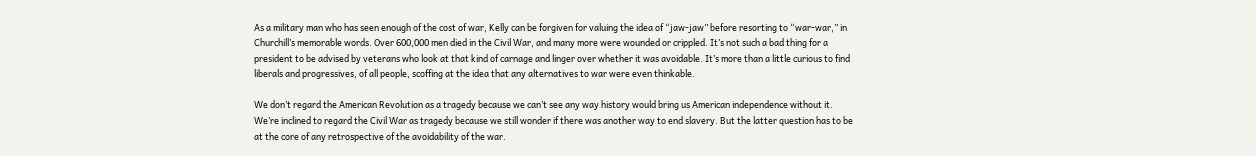As a military man who has seen enough of the cost of war, Kelly can be forgiven for valuing the idea of “jaw-jaw” before resorting to “war-war,” in Churchill’s memorable words. Over 600,000 men died in the Civil War, and many more were wounded or crippled. It’s not such a bad thing for a president to be advised by veterans who look at that kind of carnage and linger over whether it was avoidable. It’s more than a little curious to find liberals and progressives, of all people, scoffing at the idea that any alternatives to war were even thinkable.

We don’t regard the American Revolution as a tragedy because we can’t see any way history would bring us American independence without it. We’re inclined to regard the Civil War as tragedy because we still wonder if there was another way to end slavery. But the latter question has to be at the core of any retrospective of the avoidability of the war.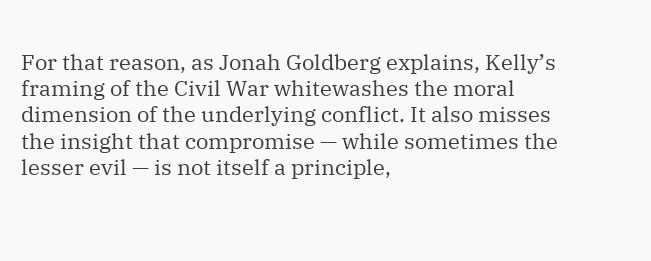For that reason, as Jonah Goldberg explains, Kelly’s framing of the Civil War whitewashes the moral dimension of the underlying conflict. It also misses the insight that compromise — while sometimes the lesser evil — is not itself a principle,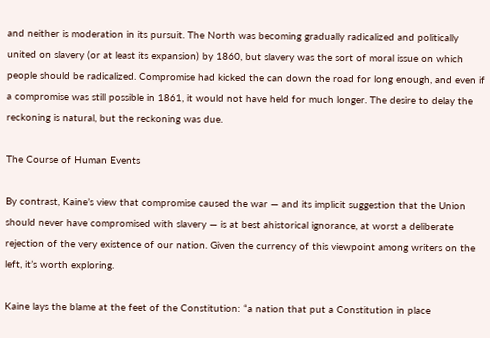and neither is moderation in its pursuit. The North was becoming gradually radicalized and politically united on slavery (or at least its expansion) by 1860, but slavery was the sort of moral issue on which people should be radicalized. Compromise had kicked the can down the road for long enough, and even if a compromise was still possible in 1861, it would not have held for much longer. The desire to delay the reckoning is natural, but the reckoning was due.

The Course of Human Events

By contrast, Kaine’s view that compromise caused the war — and its implicit suggestion that the Union should never have compromised with slavery — is at best ahistorical ignorance, at worst a deliberate rejection of the very existence of our nation. Given the currency of this viewpoint among writers on the left, it’s worth exploring.

Kaine lays the blame at the feet of the Constitution: “a nation that put a Constitution in place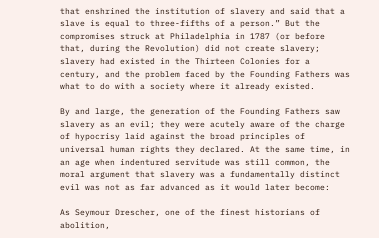that enshrined the institution of slavery and said that a slave is equal to three-fifths of a person.” But the compromises struck at Philadelphia in 1787 (or before that, during the Revolution) did not create slavery; slavery had existed in the Thirteen Colonies for a century, and the problem faced by the Founding Fathers was what to do with a society where it already existed.

By and large, the generation of the Founding Fathers saw slavery as an evil; they were acutely aware of the charge of hypocrisy laid against the broad principles of universal human rights they declared. At the same time, in an age when indentured servitude was still common, the moral argument that slavery was a fundamentally distinct evil was not as far advanced as it would later become:

As Seymour Drescher, one of the finest historians of abolition,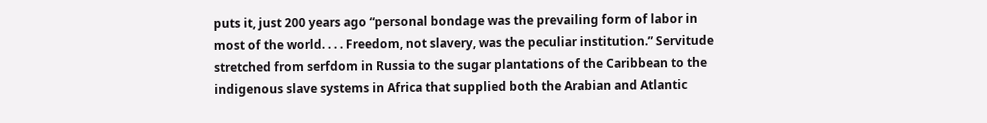puts it, just 200 years ago “personal bondage was the prevailing form of labor in most of the world. . . . Freedom, not slavery, was the peculiar institution.” Servitude stretched from serfdom in Russia to the sugar plantations of the Caribbean to the indigenous slave systems in Africa that supplied both the Arabian and Atlantic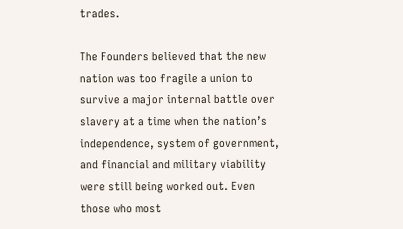trades.

The Founders believed that the new nation was too fragile a union to survive a major internal battle over slavery at a time when the nation’s independence, system of government, and financial and military viability were still being worked out. Even those who most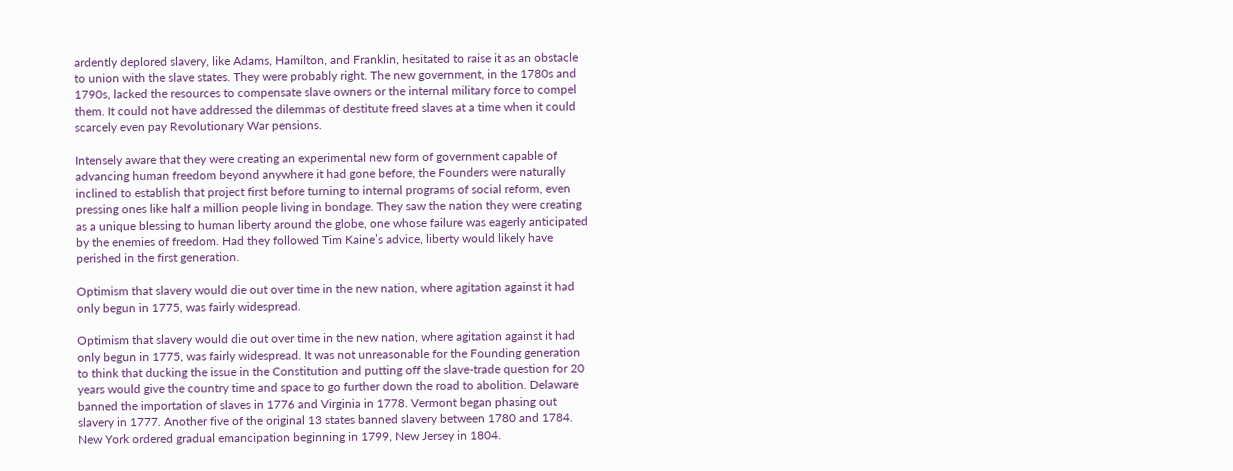ardently deplored slavery, like Adams, Hamilton, and Franklin, hesitated to raise it as an obstacle to union with the slave states. They were probably right. The new government, in the 1780s and 1790s, lacked the resources to compensate slave owners or the internal military force to compel them. It could not have addressed the dilemmas of destitute freed slaves at a time when it could scarcely even pay Revolutionary War pensions.

Intensely aware that they were creating an experimental new form of government capable of advancing human freedom beyond anywhere it had gone before, the Founders were naturally inclined to establish that project first before turning to internal programs of social reform, even pressing ones like half a million people living in bondage. They saw the nation they were creating as a unique blessing to human liberty around the globe, one whose failure was eagerly anticipated by the enemies of freedom. Had they followed Tim Kaine’s advice, liberty would likely have perished in the first generation.

Optimism that slavery would die out over time in the new nation, where agitation against it had only begun in 1775, was fairly widespread.

Optimism that slavery would die out over time in the new nation, where agitation against it had only begun in 1775, was fairly widespread. It was not unreasonable for the Founding generation to think that ducking the issue in the Constitution and putting off the slave-trade question for 20 years would give the country time and space to go further down the road to abolition. Delaware banned the importation of slaves in 1776 and Virginia in 1778. Vermont began phasing out slavery in 1777. Another five of the original 13 states banned slavery between 1780 and 1784. New York ordered gradual emancipation beginning in 1799, New Jersey in 1804.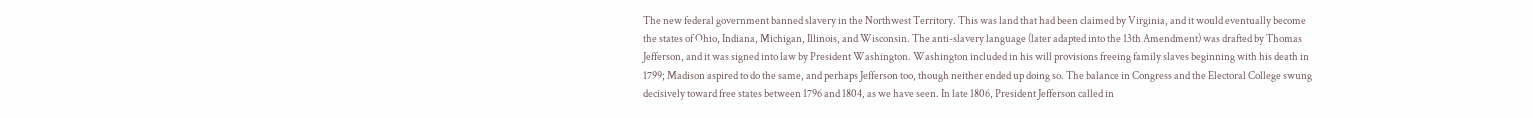The new federal government banned slavery in the Northwest Territory. This was land that had been claimed by Virginia, and it would eventually become the states of Ohio, Indiana, Michigan, Illinois, and Wisconsin. The anti-slavery language (later adapted into the 13th Amendment) was drafted by Thomas Jefferson, and it was signed into law by President Washington. Washington included in his will provisions freeing family slaves beginning with his death in 1799; Madison aspired to do the same, and perhaps Jefferson too, though neither ended up doing so. The balance in Congress and the Electoral College swung decisively toward free states between 1796 and 1804, as we have seen. In late 1806, President Jefferson called in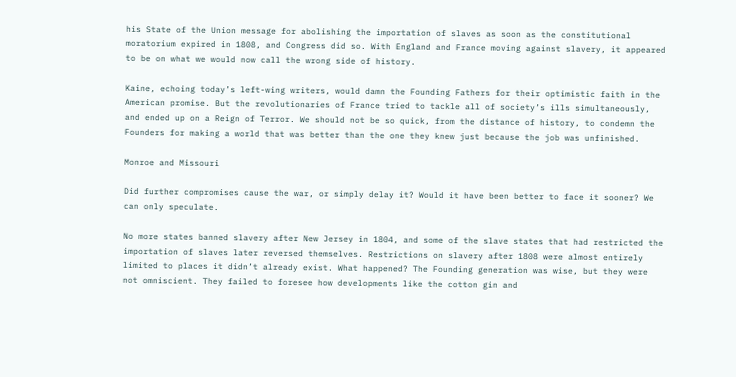his State of the Union message for abolishing the importation of slaves as soon as the constitutional moratorium expired in 1808, and Congress did so. With England and France moving against slavery, it appeared to be on what we would now call the wrong side of history.

Kaine, echoing today’s left-wing writers, would damn the Founding Fathers for their optimistic faith in the American promise. But the revolutionaries of France tried to tackle all of society’s ills simultaneously, and ended up on a Reign of Terror. We should not be so quick, from the distance of history, to condemn the Founders for making a world that was better than the one they knew just because the job was unfinished.

Monroe and Missouri

Did further compromises cause the war, or simply delay it? Would it have been better to face it sooner? We can only speculate.

No more states banned slavery after New Jersey in 1804, and some of the slave states that had restricted the importation of slaves later reversed themselves. Restrictions on slavery after 1808 were almost entirely limited to places it didn’t already exist. What happened? The Founding generation was wise, but they were not omniscient. They failed to foresee how developments like the cotton gin and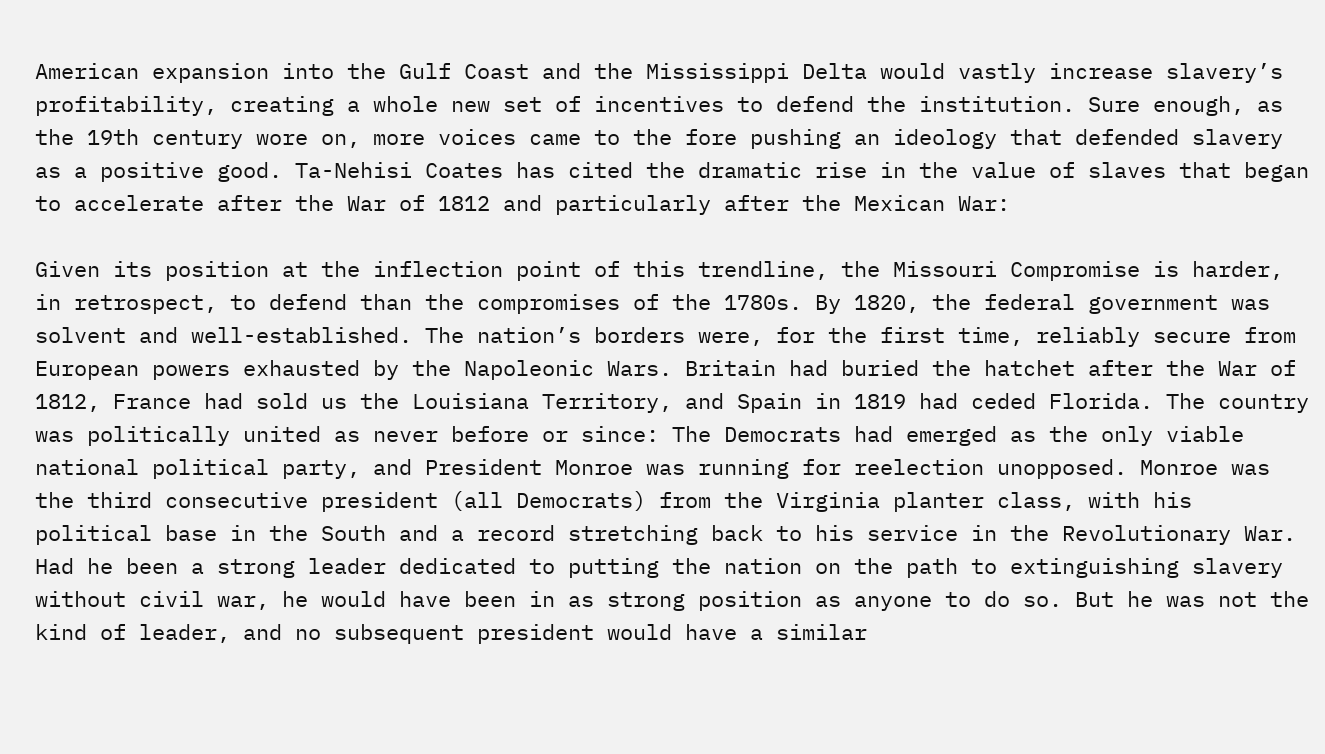American expansion into the Gulf Coast and the Mississippi Delta would vastly increase slavery’s profitability, creating a whole new set of incentives to defend the institution. Sure enough, as the 19th century wore on, more voices came to the fore pushing an ideology that defended slavery as a positive good. Ta-Nehisi Coates has cited the dramatic rise in the value of slaves that began to accelerate after the War of 1812 and particularly after the Mexican War:

Given its position at the inflection point of this trendline, the Missouri Compromise is harder, in retrospect, to defend than the compromises of the 1780s. By 1820, the federal government was solvent and well-established. The nation’s borders were, for the first time, reliably secure from European powers exhausted by the Napoleonic Wars. Britain had buried the hatchet after the War of 1812, France had sold us the Louisiana Territory, and Spain in 1819 had ceded Florida. The country was politically united as never before or since: The Democrats had emerged as the only viable national political party, and President Monroe was running for reelection unopposed. Monroe was the third consecutive president (all Democrats) from the Virginia planter class, with his political base in the South and a record stretching back to his service in the Revolutionary War. Had he been a strong leader dedicated to putting the nation on the path to extinguishing slavery without civil war, he would have been in as strong position as anyone to do so. But he was not the kind of leader, and no subsequent president would have a similar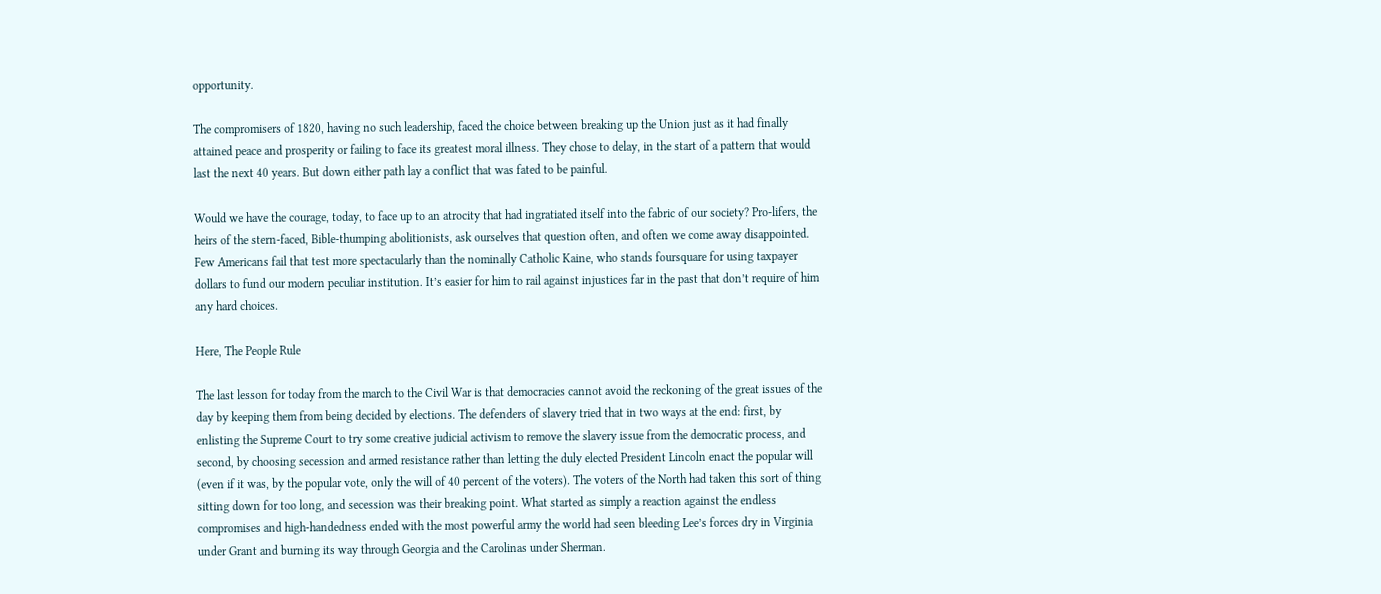opportunity.

The compromisers of 1820, having no such leadership, faced the choice between breaking up the Union just as it had finally attained peace and prosperity or failing to face its greatest moral illness. They chose to delay, in the start of a pattern that would last the next 40 years. But down either path lay a conflict that was fated to be painful.

Would we have the courage, today, to face up to an atrocity that had ingratiated itself into the fabric of our society? Pro-lifers, the heirs of the stern-faced, Bible-thumping abolitionists, ask ourselves that question often, and often we come away disappointed. Few Americans fail that test more spectacularly than the nominally Catholic Kaine, who stands foursquare for using taxpayer dollars to fund our modern peculiar institution. It’s easier for him to rail against injustices far in the past that don’t require of him any hard choices.

Here, The People Rule

The last lesson for today from the march to the Civil War is that democracies cannot avoid the reckoning of the great issues of the day by keeping them from being decided by elections. The defenders of slavery tried that in two ways at the end: first, by enlisting the Supreme Court to try some creative judicial activism to remove the slavery issue from the democratic process, and second, by choosing secession and armed resistance rather than letting the duly elected President Lincoln enact the popular will (even if it was, by the popular vote, only the will of 40 percent of the voters). The voters of the North had taken this sort of thing sitting down for too long, and secession was their breaking point. What started as simply a reaction against the endless compromises and high-handedness ended with the most powerful army the world had seen bleeding Lee’s forces dry in Virginia under Grant and burning its way through Georgia and the Carolinas under Sherman.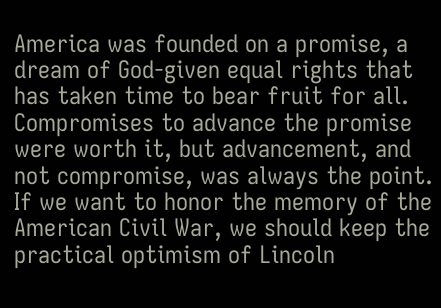America was founded on a promise, a dream of God-given equal rights that has taken time to bear fruit for all. Compromises to advance the promise were worth it, but advancement, and not compromise, was always the point. If we want to honor the memory of the American Civil War, we should keep the practical optimism of Lincoln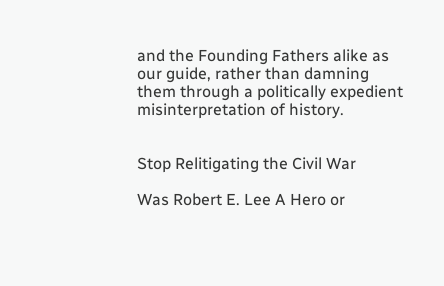and the Founding Fathers alike as our guide, rather than damning them through a politically expedient misinterpretation of history.


Stop Relitigating the Civil War

Was Robert E. Lee A Hero or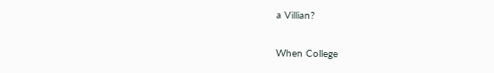a Villian?

When College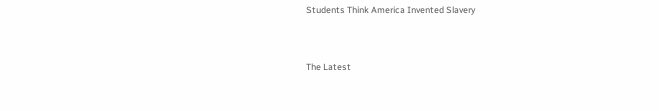Students Think America Invented Slavery


The Latest